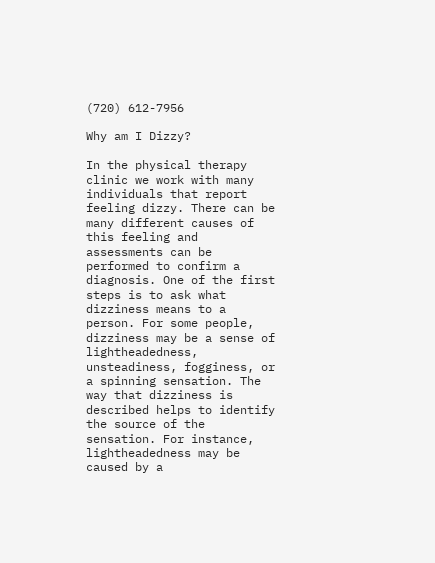(720) 612-7956

Why am I Dizzy?

In the physical therapy clinic we work with many individuals that report feeling dizzy. There can be many different causes of this feeling and assessments can be performed to confirm a diagnosis. One of the first steps is to ask what dizziness means to a person. For some people, dizziness may be a sense of lightheadedness, unsteadiness, fogginess, or a spinning sensation. The way that dizziness is described helps to identify the source of the sensation. For instance, lightheadedness may be caused by a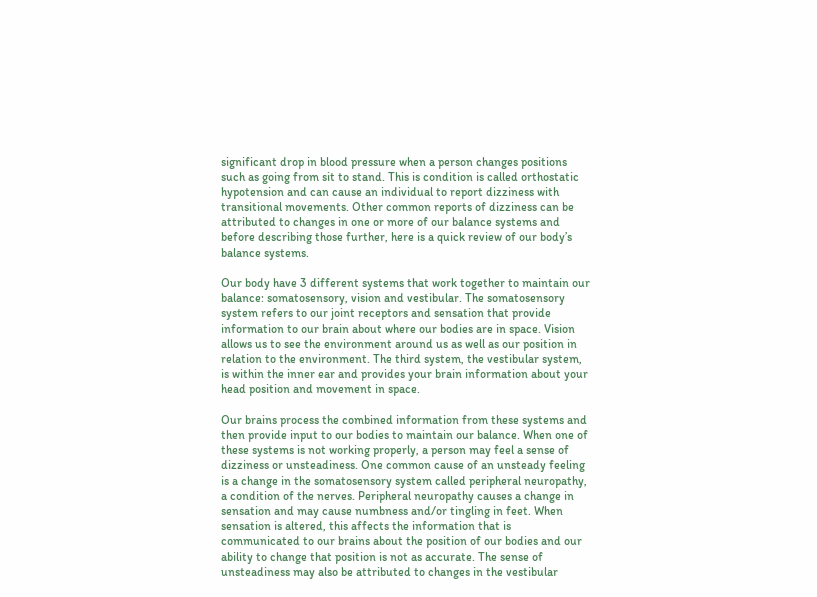significant drop in blood pressure when a person changes positions such as going from sit to stand. This is condition is called orthostatic hypotension and can cause an individual to report dizziness with transitional movements. Other common reports of dizziness can be attributed to changes in one or more of our balance systems and before describing those further, here is a quick review of our body’s balance systems.

Our body have 3 different systems that work together to maintain our balance: somatosensory, vision and vestibular. The somatosensory system refers to our joint receptors and sensation that provide information to our brain about where our bodies are in space. Vision allows us to see the environment around us as well as our position in relation to the environment. The third system, the vestibular system, is within the inner ear and provides your brain information about your head position and movement in space.

Our brains process the combined information from these systems and then provide input to our bodies to maintain our balance. When one of these systems is not working properly, a person may feel a sense of dizziness or unsteadiness. One common cause of an unsteady feeling is a change in the somatosensory system called peripheral neuropathy, a condition of the nerves. Peripheral neuropathy causes a change in sensation and may cause numbness and/or tingling in feet. When sensation is altered, this affects the information that is communicated to our brains about the position of our bodies and our ability to change that position is not as accurate. The sense of unsteadiness may also be attributed to changes in the vestibular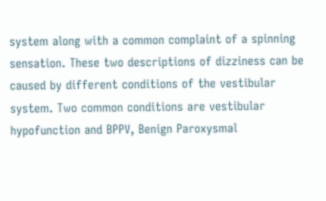system along with a common complaint of a spinning sensation. These two descriptions of dizziness can be caused by different conditions of the vestibular system. Two common conditions are vestibular hypofunction and BPPV, Benign Paroxysmal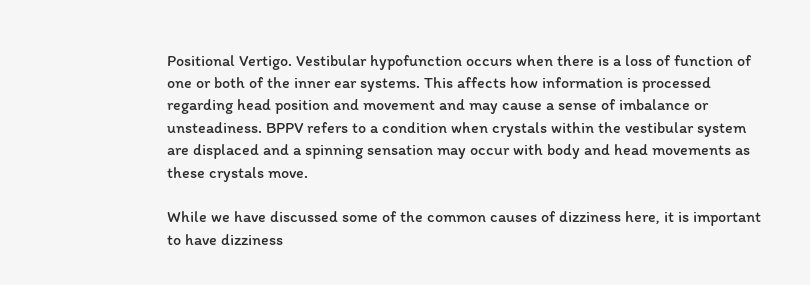Positional Vertigo. Vestibular hypofunction occurs when there is a loss of function of one or both of the inner ear systems. This affects how information is processed regarding head position and movement and may cause a sense of imbalance or unsteadiness. BPPV refers to a condition when crystals within the vestibular system are displaced and a spinning sensation may occur with body and head movements as these crystals move.

While we have discussed some of the common causes of dizziness here, it is important to have dizziness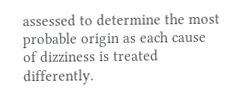assessed to determine the most probable origin as each cause of dizziness is treated differently.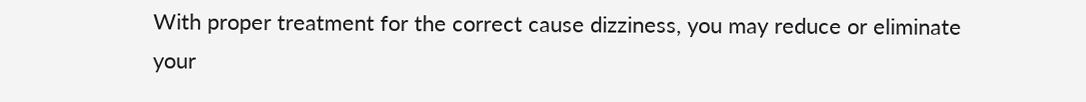With proper treatment for the correct cause dizziness, you may reduce or eliminate your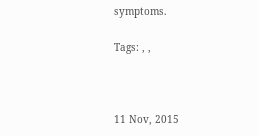symptoms.

Tags: , ,



11 Nov, 2015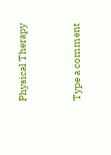Physical Therapy


Type a comment